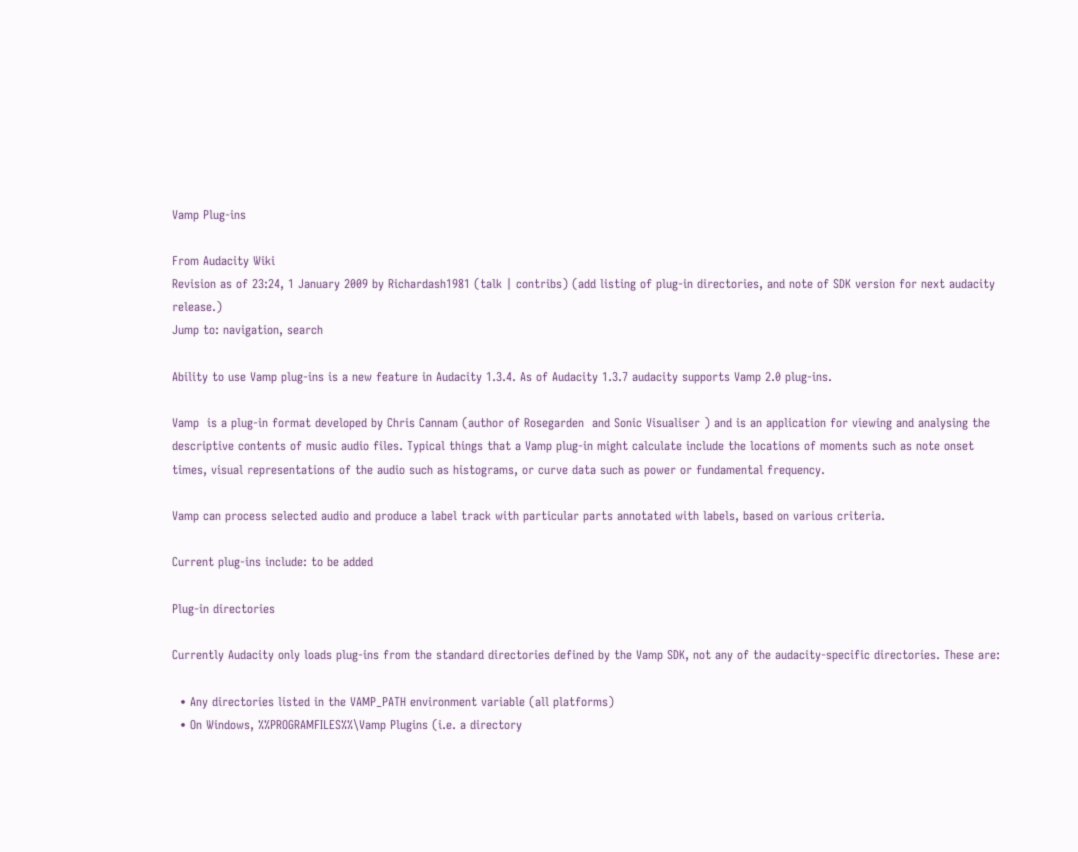Vamp Plug-ins

From Audacity Wiki
Revision as of 23:24, 1 January 2009 by Richardash1981 (talk | contribs) (add listing of plug-in directories, and note of SDK version for next audacity release.)
Jump to: navigation, search

Ability to use Vamp plug-ins is a new feature in Audacity 1.3.4. As of Audacity 1.3.7 audacity supports Vamp 2.0 plug-ins.

Vamp  is a plug-in format developed by Chris Cannam (author of Rosegarden  and Sonic Visualiser ) and is an application for viewing and analysing the descriptive contents of music audio files. Typical things that a Vamp plug-in might calculate include the locations of moments such as note onset times, visual representations of the audio such as histograms, or curve data such as power or fundamental frequency.

Vamp can process selected audio and produce a label track with particular parts annotated with labels, based on various criteria.

Current plug-ins include: to be added

Plug-in directories

Currently Audacity only loads plug-ins from the standard directories defined by the Vamp SDK, not any of the audacity-specific directories. These are:

  • Any directories listed in the VAMP_PATH environment variable (all platforms)
  • On Windows, %%PROGRAMFILES%%\Vamp Plugins (i.e. a directory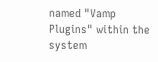named "Vamp Plugins" within the system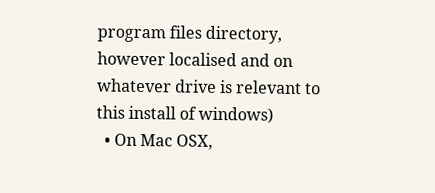program files directory, however localised and on whatever drive is relevant to this install of windows)
  • On Mac OSX,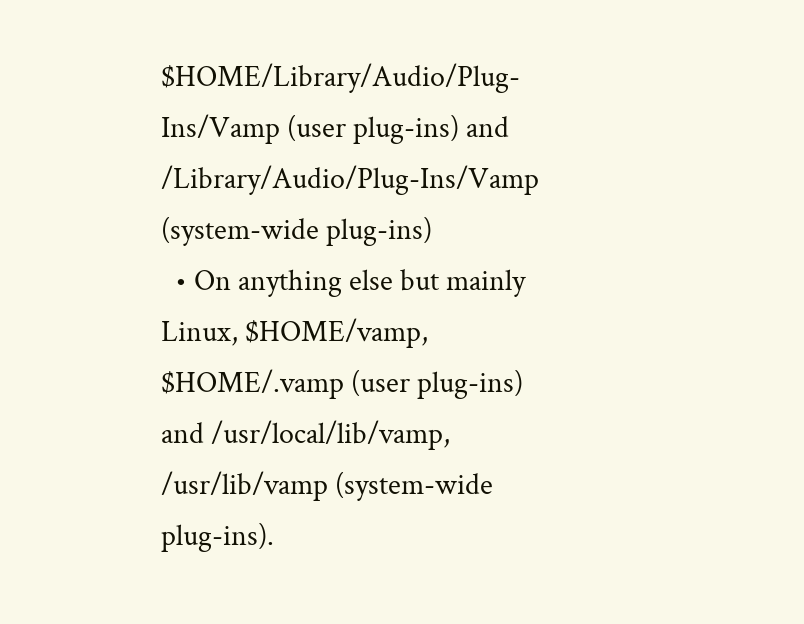$HOME/Library/Audio/Plug-Ins/Vamp (user plug-ins) and /Library/Audio/Plug-Ins/Vamp (system-wide plug-ins)
  • On anything else but mainly Linux, $HOME/vamp, $HOME/.vamp (user plug-ins) and /usr/local/lib/vamp, /usr/lib/vamp (system-wide plug-ins).